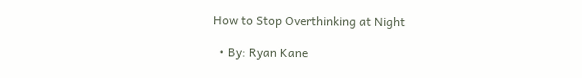How to Stop Overthinking at Night

  • By: Ryan Kane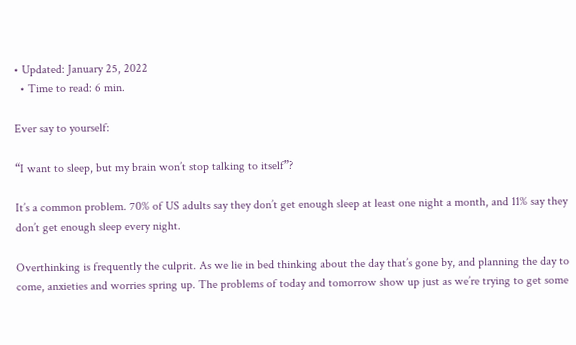• Updated: January 25, 2022
  • Time to read: 6 min.

Ever say to yourself:

“I want to sleep, but my brain won’t stop talking to itself”?

It’s a common problem. 70% of US adults say they don’t get enough sleep at least one night a month, and 11% say they don’t get enough sleep every night.

Overthinking is frequently the culprit. As we lie in bed thinking about the day that’s gone by, and planning the day to come, anxieties and worries spring up. The problems of today and tomorrow show up just as we’re trying to get some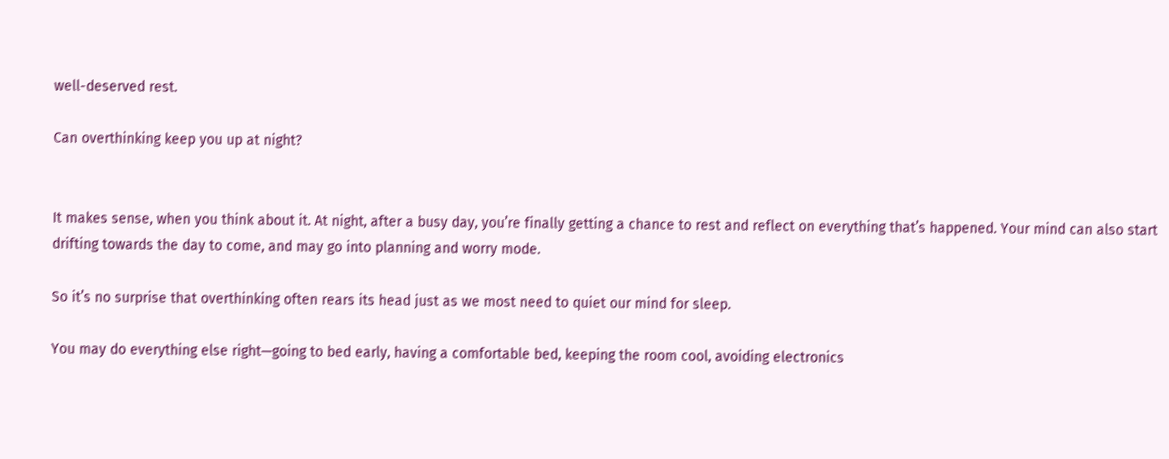well-deserved rest.

Can overthinking keep you up at night?


It makes sense, when you think about it. At night, after a busy day, you’re finally getting a chance to rest and reflect on everything that’s happened. Your mind can also start drifting towards the day to come, and may go into planning and worry mode.

So it’s no surprise that overthinking often rears its head just as we most need to quiet our mind for sleep.

You may do everything else right—going to bed early, having a comfortable bed, keeping the room cool, avoiding electronics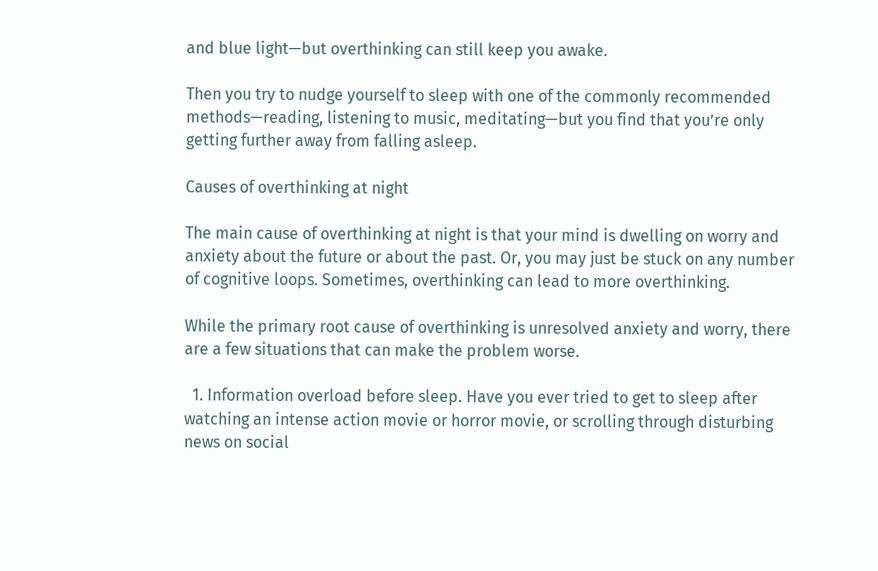and blue light—but overthinking can still keep you awake.

Then you try to nudge yourself to sleep with one of the commonly recommended methods—reading, listening to music, meditating—but you find that you’re only getting further away from falling asleep.

Causes of overthinking at night

The main cause of overthinking at night is that your mind is dwelling on worry and anxiety about the future or about the past. Or, you may just be stuck on any number of cognitive loops. Sometimes, overthinking can lead to more overthinking.

While the primary root cause of overthinking is unresolved anxiety and worry, there are a few situations that can make the problem worse.

  1. Information overload before sleep. Have you ever tried to get to sleep after watching an intense action movie or horror movie, or scrolling through disturbing news on social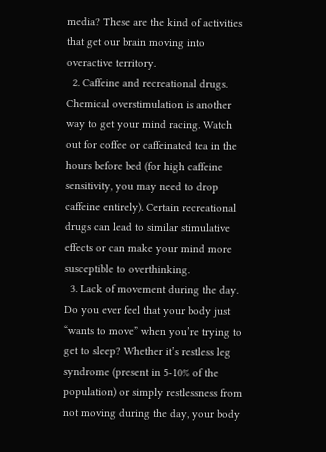media? These are the kind of activities that get our brain moving into overactive territory.
  2. Caffeine and recreational drugs. Chemical overstimulation is another way to get your mind racing. Watch out for coffee or caffeinated tea in the hours before bed (for high caffeine sensitivity, you may need to drop caffeine entirely). Certain recreational drugs can lead to similar stimulative effects or can make your mind more susceptible to overthinking.
  3. Lack of movement during the day. Do you ever feel that your body just “wants to move” when you’re trying to get to sleep? Whether it’s restless leg syndrome (present in 5-10% of the population) or simply restlessness from not moving during the day, your body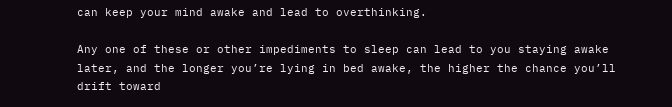can keep your mind awake and lead to overthinking.

Any one of these or other impediments to sleep can lead to you staying awake later, and the longer you’re lying in bed awake, the higher the chance you’ll drift toward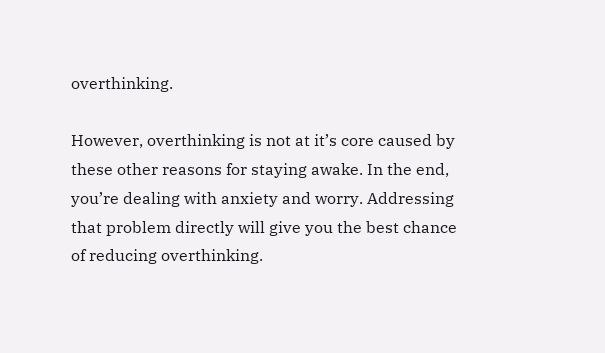overthinking.

However, overthinking is not at it’s core caused by these other reasons for staying awake. In the end, you’re dealing with anxiety and worry. Addressing that problem directly will give you the best chance of reducing overthinking.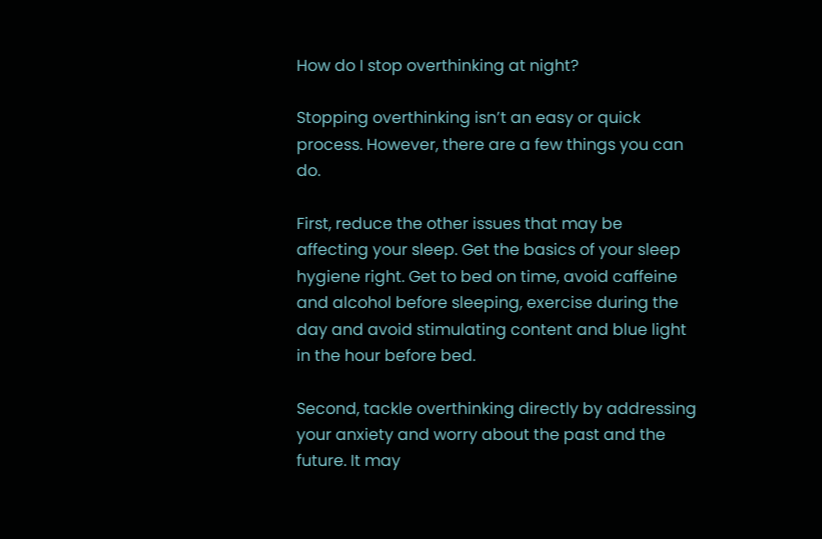How do I stop overthinking at night?

Stopping overthinking isn’t an easy or quick process. However, there are a few things you can do.

First, reduce the other issues that may be affecting your sleep. Get the basics of your sleep hygiene right. Get to bed on time, avoid caffeine and alcohol before sleeping, exercise during the day and avoid stimulating content and blue light in the hour before bed.

Second, tackle overthinking directly by addressing your anxiety and worry about the past and the future. It may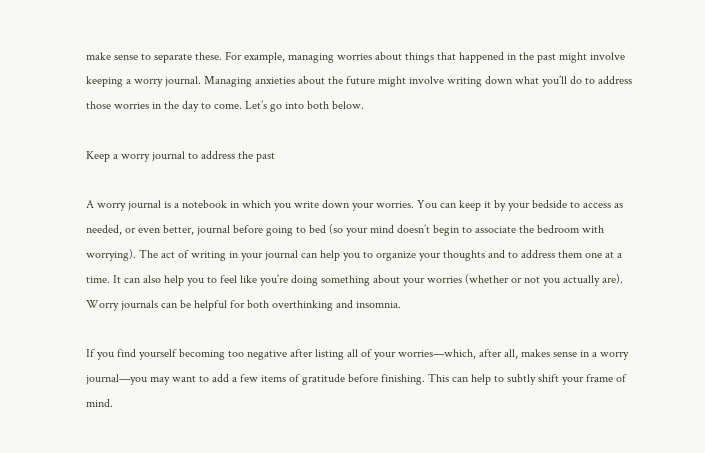make sense to separate these. For example, managing worries about things that happened in the past might involve keeping a worry journal. Managing anxieties about the future might involve writing down what you’ll do to address those worries in the day to come. Let’s go into both below.

Keep a worry journal to address the past

A worry journal is a notebook in which you write down your worries. You can keep it by your bedside to access as needed, or even better, journal before going to bed (so your mind doesn’t begin to associate the bedroom with worrying). The act of writing in your journal can help you to organize your thoughts and to address them one at a time. It can also help you to feel like you’re doing something about your worries (whether or not you actually are). Worry journals can be helpful for both overthinking and insomnia.

If you find yourself becoming too negative after listing all of your worries—which, after all, makes sense in a worry journal—you may want to add a few items of gratitude before finishing. This can help to subtly shift your frame of mind.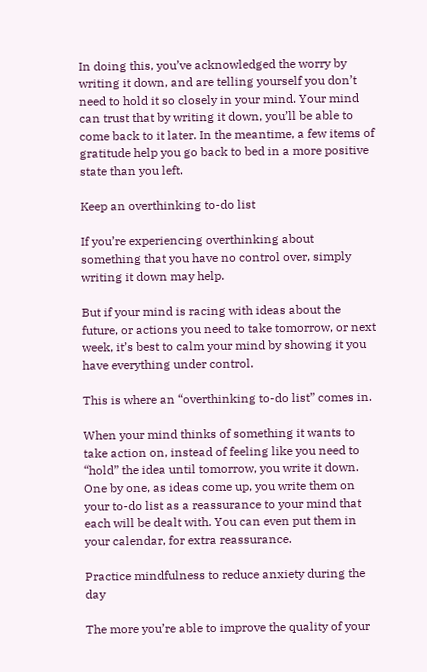In doing this, you’ve acknowledged the worry by writing it down, and are telling yourself you don’t need to hold it so closely in your mind. Your mind can trust that by writing it down, you’ll be able to come back to it later. In the meantime, a few items of gratitude help you go back to bed in a more positive state than you left.

Keep an overthinking to-do list

If you’re experiencing overthinking about something that you have no control over, simply writing it down may help.

But if your mind is racing with ideas about the future, or actions you need to take tomorrow, or next week, it’s best to calm your mind by showing it you have everything under control.

This is where an “overthinking to-do list” comes in.

When your mind thinks of something it wants to take action on, instead of feeling like you need to “hold” the idea until tomorrow, you write it down. One by one, as ideas come up, you write them on your to-do list as a reassurance to your mind that each will be dealt with. You can even put them in your calendar, for extra reassurance.

Practice mindfulness to reduce anxiety during the day

The more you’re able to improve the quality of your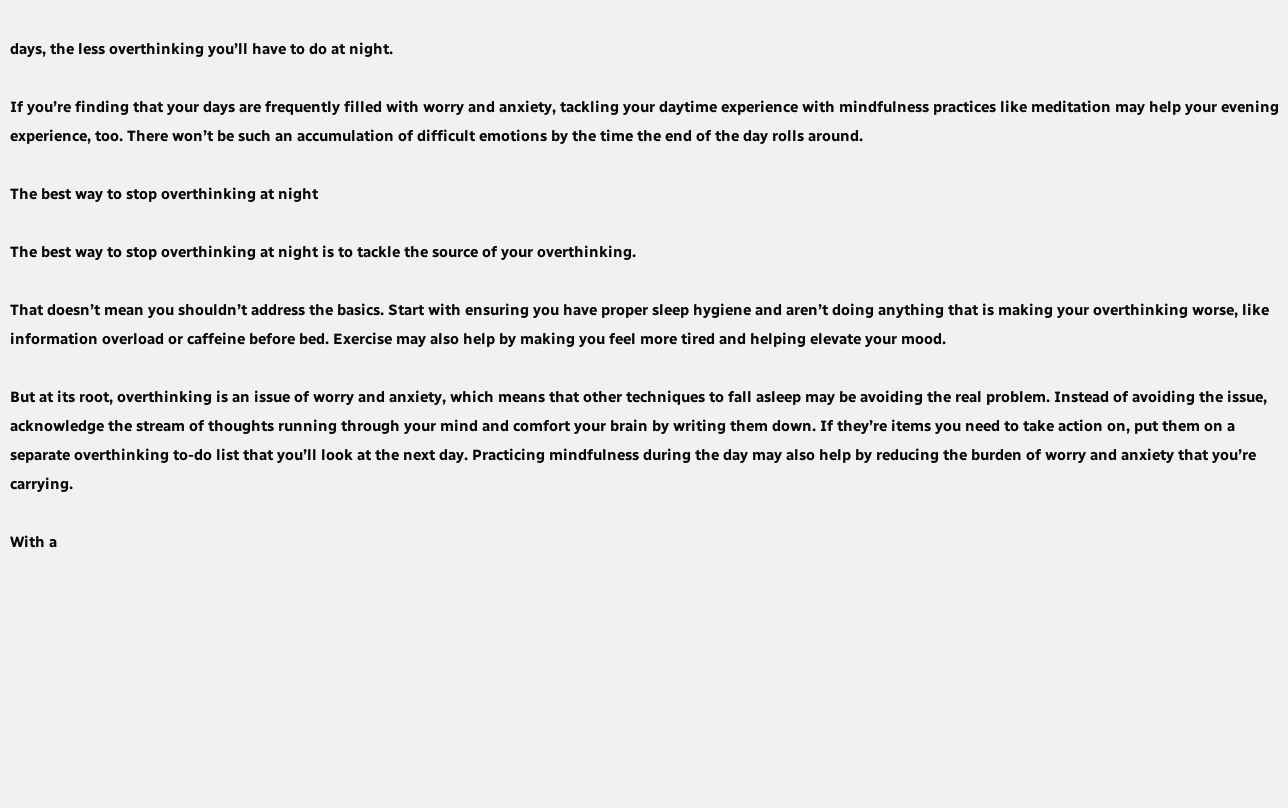days, the less overthinking you’ll have to do at night.

If you’re finding that your days are frequently filled with worry and anxiety, tackling your daytime experience with mindfulness practices like meditation may help your evening experience, too. There won’t be such an accumulation of difficult emotions by the time the end of the day rolls around.

The best way to stop overthinking at night

The best way to stop overthinking at night is to tackle the source of your overthinking.

That doesn’t mean you shouldn’t address the basics. Start with ensuring you have proper sleep hygiene and aren’t doing anything that is making your overthinking worse, like information overload or caffeine before bed. Exercise may also help by making you feel more tired and helping elevate your mood.

But at its root, overthinking is an issue of worry and anxiety, which means that other techniques to fall asleep may be avoiding the real problem. Instead of avoiding the issue, acknowledge the stream of thoughts running through your mind and comfort your brain by writing them down. If they’re items you need to take action on, put them on a separate overthinking to-do list that you’ll look at the next day. Practicing mindfulness during the day may also help by reducing the burden of worry and anxiety that you’re carrying.

With a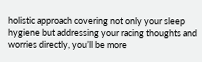holistic approach covering not only your sleep hygiene but addressing your racing thoughts and worries directly, you’ll be more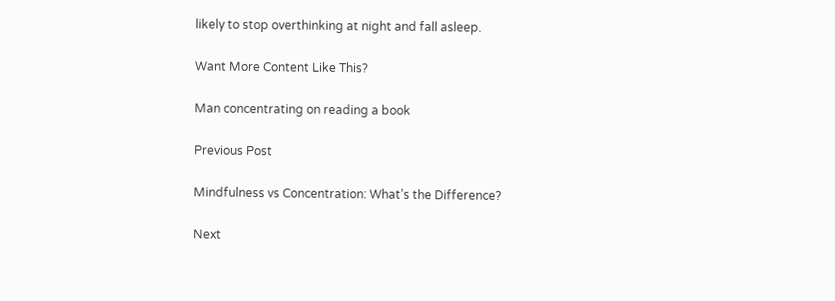likely to stop overthinking at night and fall asleep.

Want More Content Like This?

Man concentrating on reading a book

Previous Post

Mindfulness vs Concentration: What’s the Difference?

Next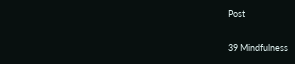Post

39 Mindfulness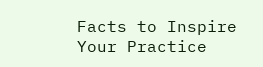Facts to Inspire Your Practice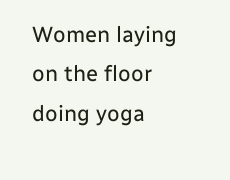Women laying on the floor doing yoga